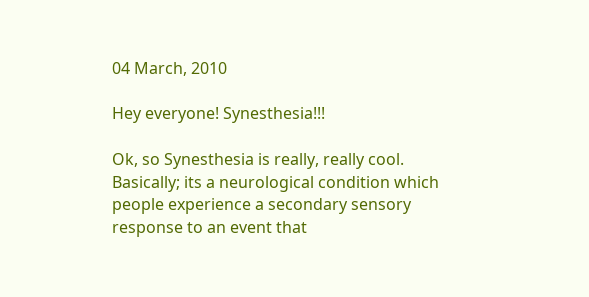04 March, 2010

Hey everyone! Synesthesia!!!

Ok, so Synesthesia is really, really cool. Basically; its a neurological condition which people experience a secondary sensory response to an event that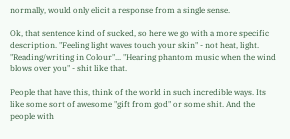normally, would only elicit a response from a single sense.

Ok, that sentence kind of sucked, so here we go with a more specific description. "Feeling light waves touch your skin" - not heat, light. "Reading/writing in Colour"... "Hearing phantom music when the wind blows over you" - shit like that.

People that have this, think of the world in such incredible ways. Its like some sort of awesome "gift from god" or some shit. And the people with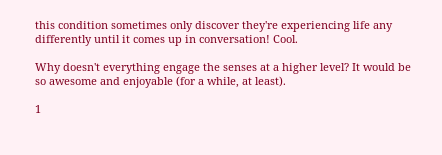this condition sometimes only discover they're experiencing life any differently until it comes up in conversation! Cool.

Why doesn't everything engage the senses at a higher level? It would be so awesome and enjoyable (for a while, at least).

1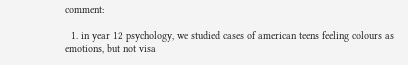comment:

  1. in year 12 psychology, we studied cases of american teens feeling colours as emotions, but not visa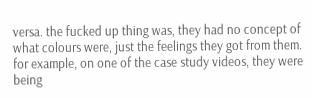versa. the fucked up thing was, they had no concept of what colours were, just the feelings they got from them. for example, on one of the case study videos, they were being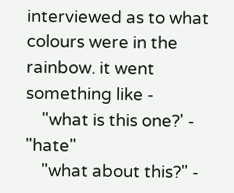interviewed as to what colours were in the rainbow. it went something like -
    "what is this one?' - "hate"
    "what about this?" -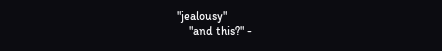"jealousy"
    "and this?" -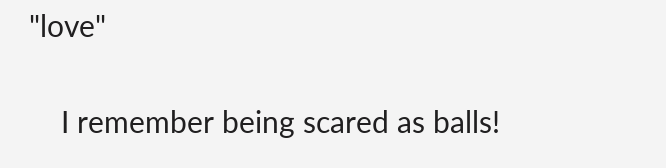"love"

    I remember being scared as balls!